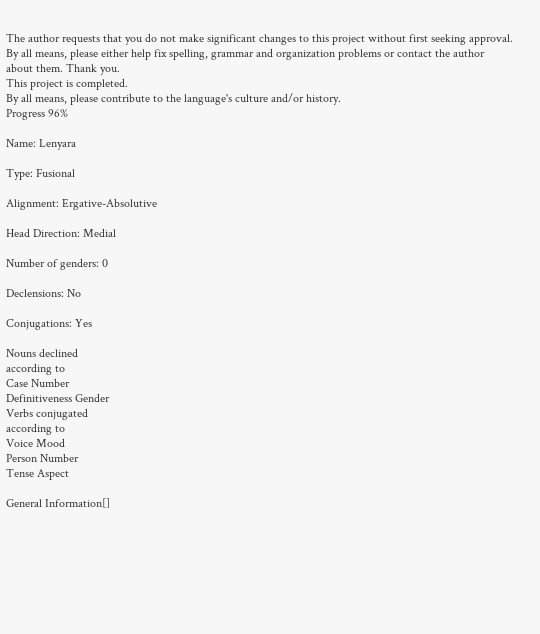The author requests that you do not make significant changes to this project without first seeking approval.
By all means, please either help fix spelling, grammar and organization problems or contact the author about them. Thank you.
This project is completed.
By all means, please contribute to the language's culture and/or history.
Progress 96%

Name: Lenyara

Type: Fusional

Alignment: Ergative-Absolutive

Head Direction: Medial

Number of genders: 0

Declensions: No

Conjugations: Yes

Nouns declined
according to
Case Number
Definitiveness Gender
Verbs conjugated
according to
Voice Mood
Person Number
Tense Aspect

General Information[]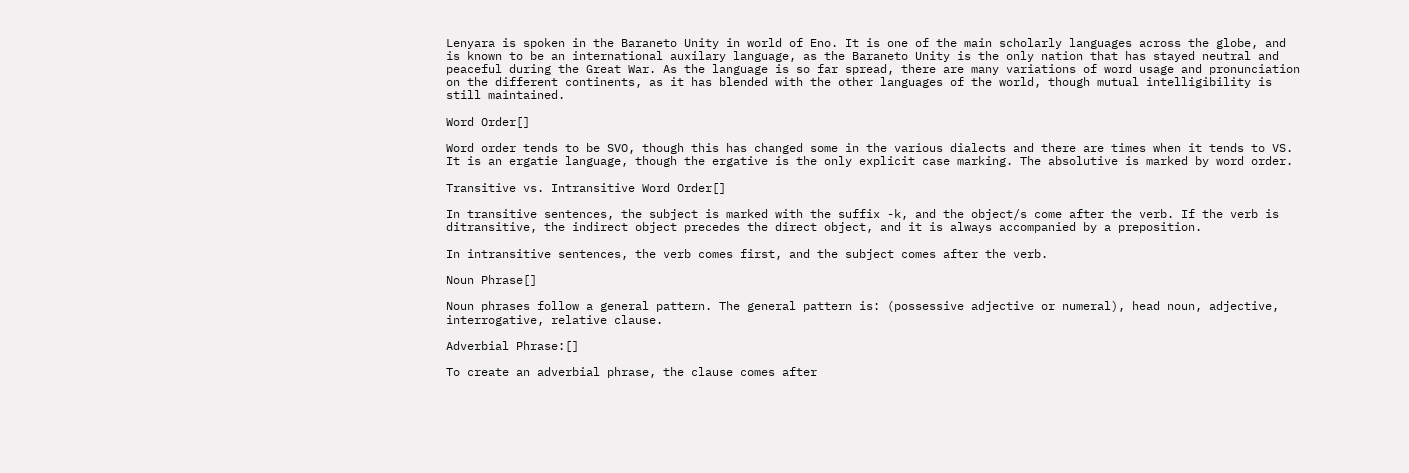Lenyara is spoken in the Baraneto Unity in world of Eno. It is one of the main scholarly languages across the globe, and is known to be an international auxilary language, as the Baraneto Unity is the only nation that has stayed neutral and peaceful during the Great War. As the language is so far spread, there are many variations of word usage and pronunciation on the different continents, as it has blended with the other languages of the world, though mutual intelligibility is still maintained.

Word Order[]

Word order tends to be SVO, though this has changed some in the various dialects and there are times when it tends to VS. It is an ergatie language, though the ergative is the only explicit case marking. The absolutive is marked by word order.

Transitive vs. Intransitive Word Order[]

In transitive sentences, the subject is marked with the suffix -k, and the object/s come after the verb. If the verb is ditransitive, the indirect object precedes the direct object, and it is always accompanied by a preposition.

In intransitive sentences, the verb comes first, and the subject comes after the verb.

Noun Phrase[]

Noun phrases follow a general pattern. The general pattern is: (possessive adjective or numeral), head noun, adjective, interrogative, relative clause.

Adverbial Phrase:[]

To create an adverbial phrase, the clause comes after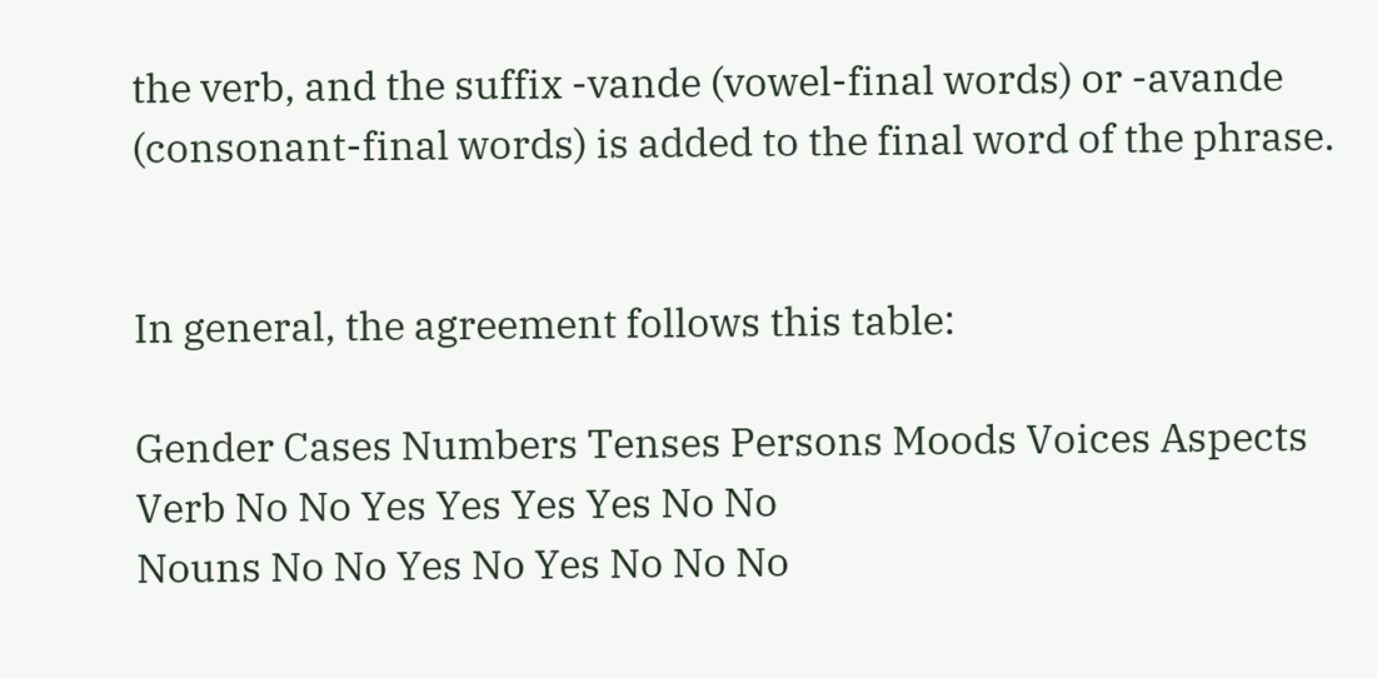the verb, and the suffix -vande (vowel-final words) or -avande (consonant-final words) is added to the final word of the phrase.


In general, the agreement follows this table:

Gender Cases Numbers Tenses Persons Moods Voices Aspects
Verb No No Yes Yes Yes Yes No No
Nouns No No Yes No Yes No No No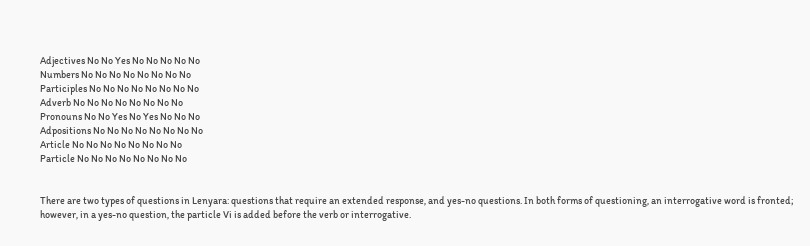Adjectives No No Yes No No No No No
Numbers No No No No No No No No
Participles No No No No No No No No
Adverb No No No No No No No No
Pronouns No No Yes No Yes No No No
Adpositions No No No No No No No No
Article No No No No No No No No
Particle No No No No No No No No


There are two types of questions in Lenyara: questions that require an extended response, and yes-no questions. In both forms of questioning, an interrogative word is fronted; however, in a yes-no question, the particle Vi is added before the verb or interrogative.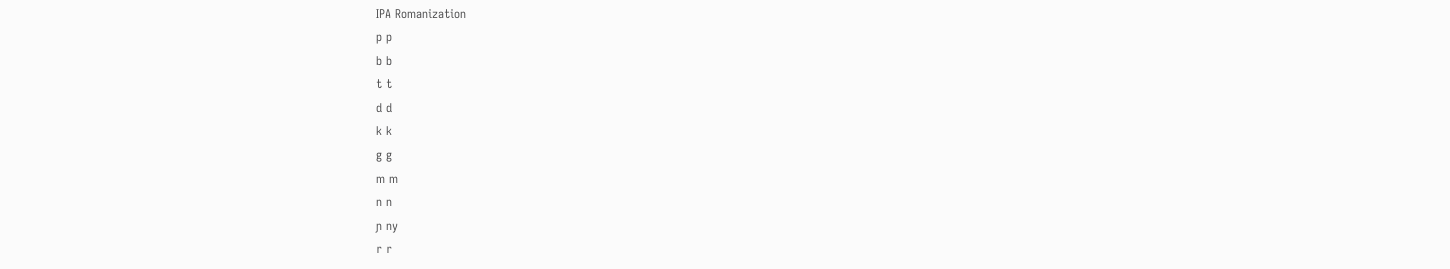IPA Romanization
p p
b b
t t
d d
k k
g g
m m
n n
ɲ ny
r r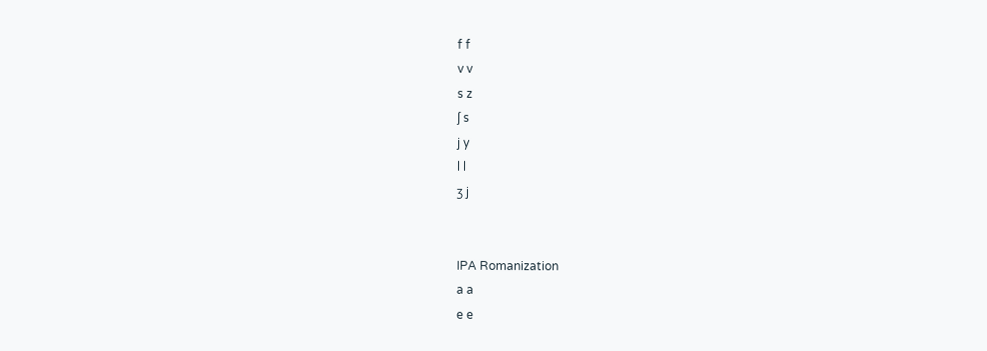f f
v v
s z
ʃ s
j y
l l
ʒ j


IPA Romanization
a a
e e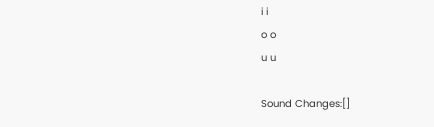i i
o o
u u

Sound Changes:[]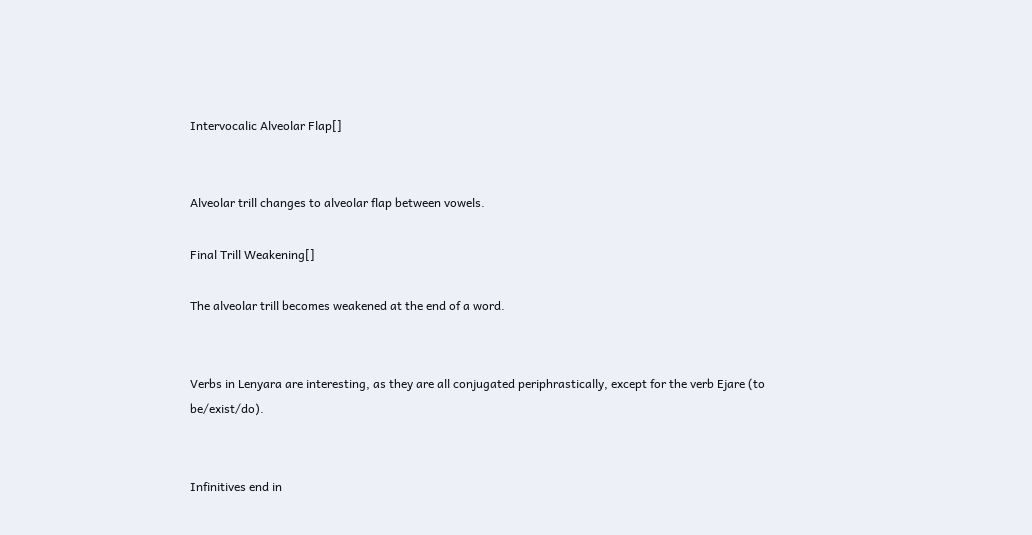Intervocalic Alveolar Flap[]


Alveolar trill changes to alveolar flap between vowels.

Final Trill Weakening[]

The alveolar trill becomes weakened at the end of a word.


Verbs in Lenyara are interesting, as they are all conjugated periphrastically, except for the verb Ejare (to be/exist/do).


Infinitives end in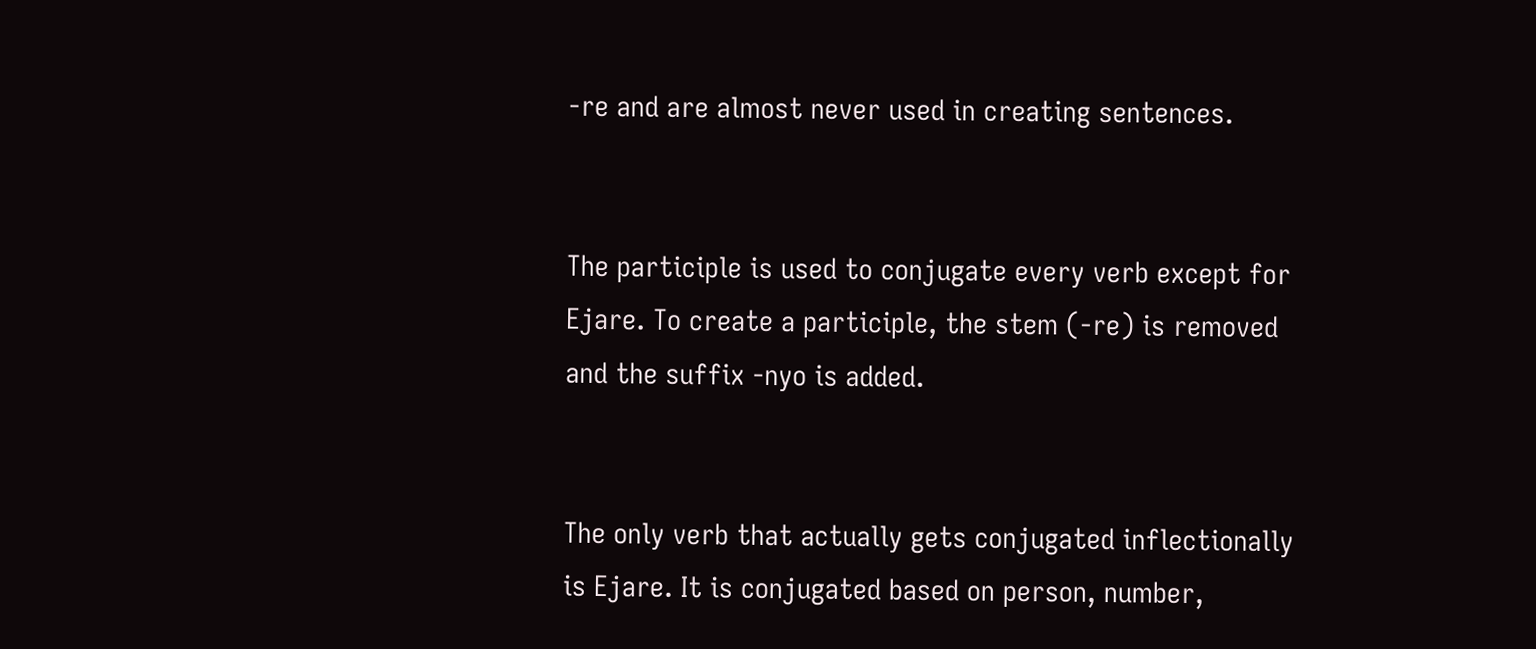-re and are almost never used in creating sentences.


The participle is used to conjugate every verb except for Ejare. To create a participle, the stem (-re) is removed and the suffix -nyo is added.


The only verb that actually gets conjugated inflectionally is Ejare. It is conjugated based on person, number,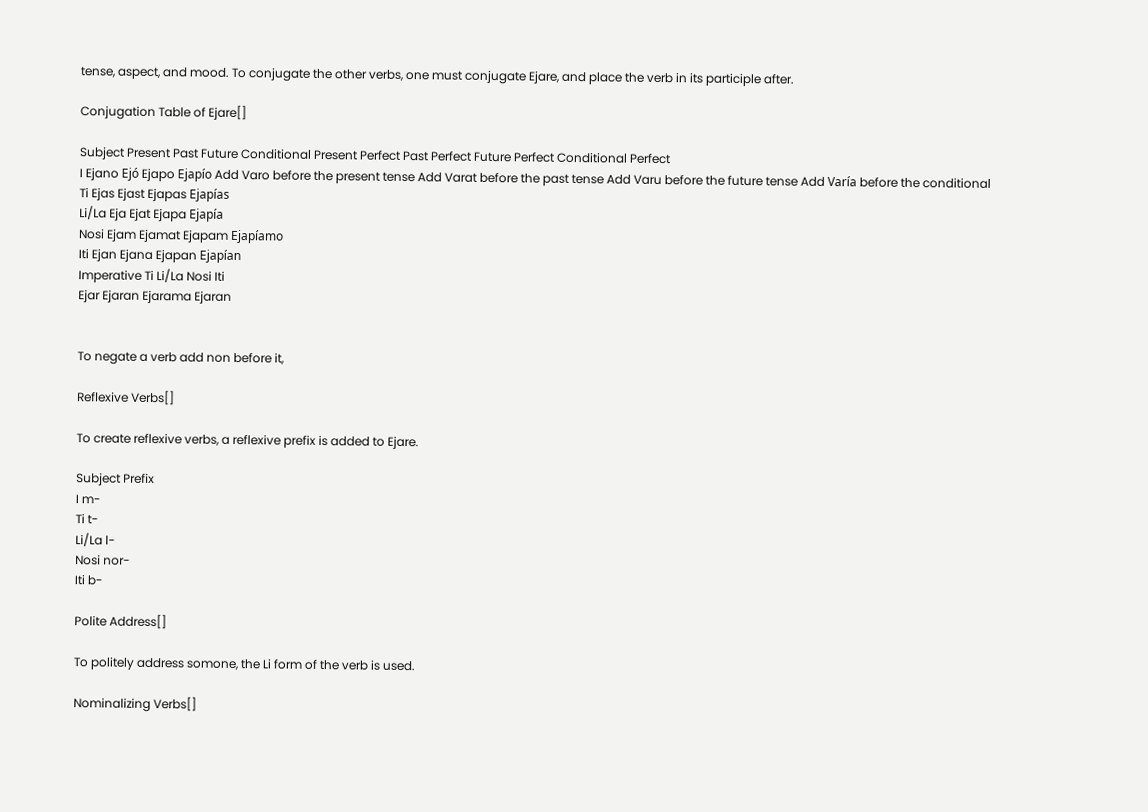tense, aspect, and mood. To conjugate the other verbs, one must conjugate Ejare, and place the verb in its participle after.

Conjugation Table of Ejare[]

Subject Present Past Future Conditional Present Perfect Past Perfect Future Perfect Conditional Perfect
I Ejano Ejó Ejapo Ejapío Add Varo before the present tense Add Varat before the past tense Add Varu before the future tense Add Varía before the conditional
Ti Ejas Ejast Ejapas Ejapías
Li/La Eja Ejat Ejapa Ejapía
Nosi Ejam Ejamat Ejapam Ejapíamo
Iti Ejan Ejana Ejapan Ejapían
Imperative Ti Li/La Nosi Iti
Ejar Ejaran Ejarama Ejaran


To negate a verb add non before it,

Reflexive Verbs[]

To create reflexive verbs, a reflexive prefix is added to Ejare.

Subject Prefix
I m-
Ti t-
Li/La l-
Nosi nor-
Iti b-

Polite Address[]

To politely address somone, the Li form of the verb is used.

Nominalizing Verbs[]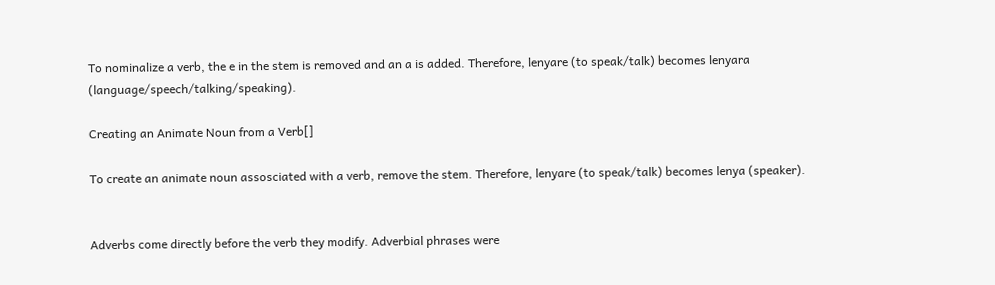To nominalize a verb, the e in the stem is removed and an a is added. Therefore, lenyare (to speak/talk) becomes lenyara (language/speech/talking/speaking).

Creating an Animate Noun from a Verb[]

To create an animate noun assosciated with a verb, remove the stem. Therefore, lenyare (to speak/talk) becomes lenya (speaker).


Adverbs come directly before the verb they modify. Adverbial phrases were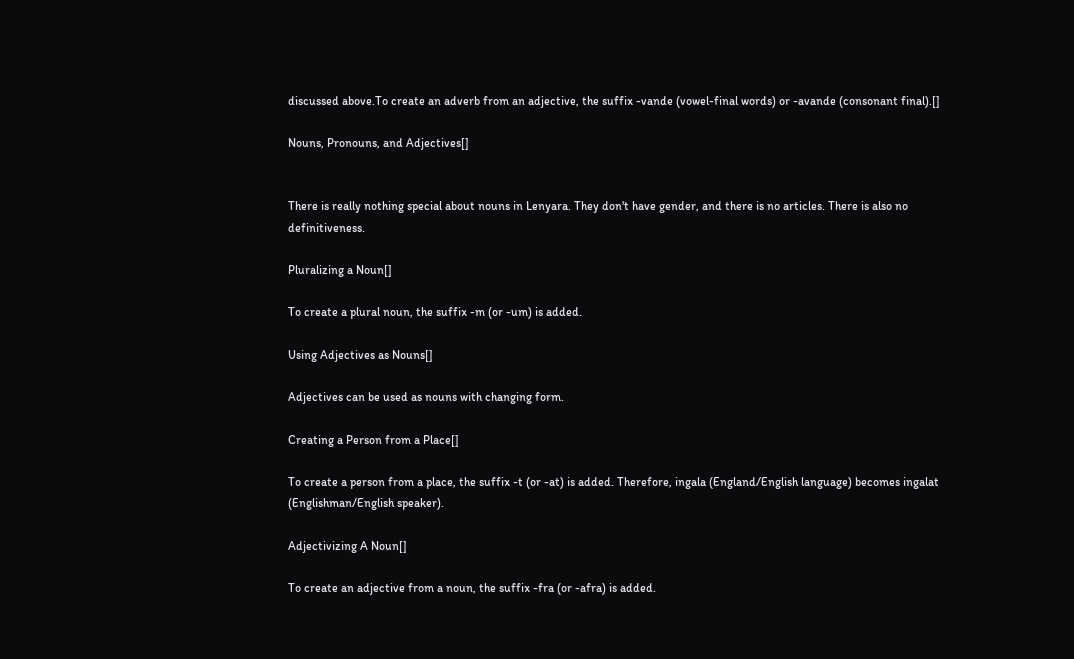discussed above.To create an adverb from an adjective, the suffix -vande (vowel-final words) or -avande (consonant final).[]

Nouns, Pronouns, and Adjectives[]


There is really nothing special about nouns in Lenyara. They don't have gender, and there is no articles. There is also no definitiveness.

Pluralizing a Noun[]

To create a plural noun, the suffix -m (or -um) is added.

Using Adjectives as Nouns[]

Adjectives can be used as nouns with changing form.

Creating a Person from a Place[]

To create a person from a place, the suffix -t (or -at) is added. Therefore, ingala (England/English language) becomes ingalat (Englishman/English speaker).

Adjectivizing A Noun[]

To create an adjective from a noun, the suffix -fra (or -afra) is added.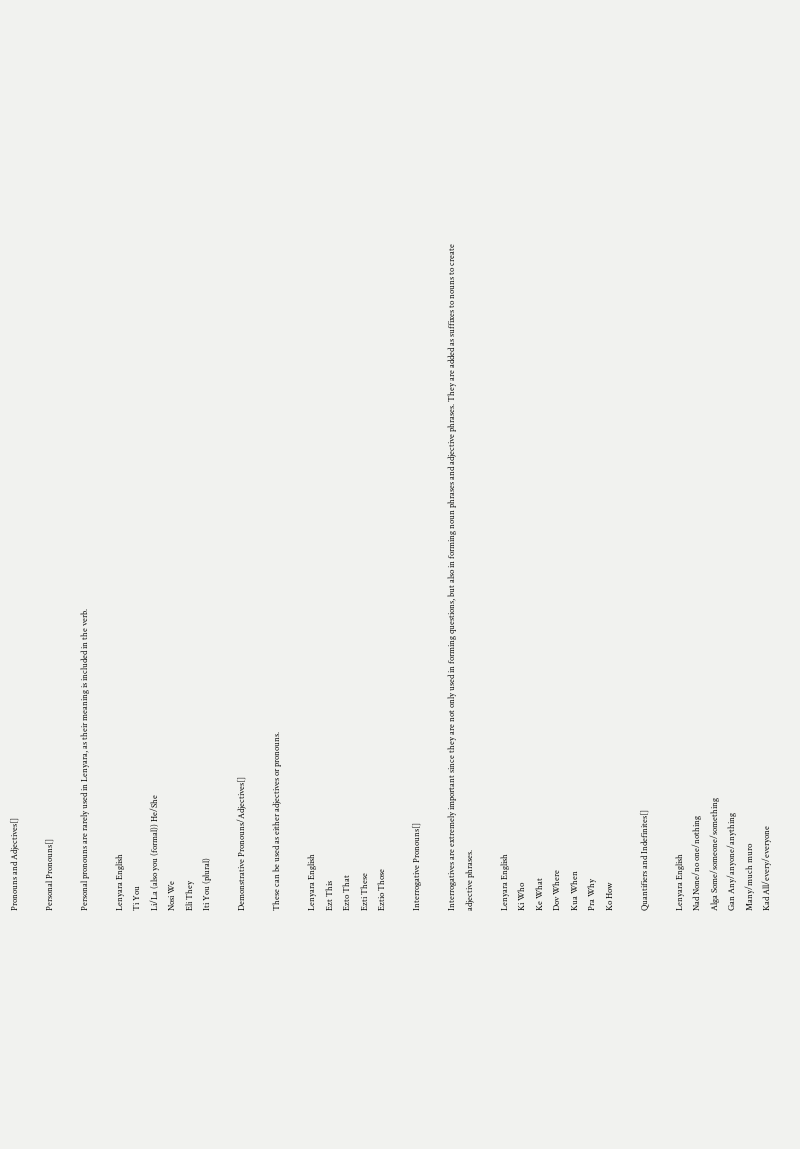Pronouns and Adjectives[]

Personal Pronouns[]

Personal pronouns are rarely used in Lenyara, as their meaning is included in the verb.

Lenyara English
Ti You
Li/La (also you (formal)) He/She
Nosi We
Eli They
Iti You (plural)

Demonstrative Pronouns/Adjectives[]

These can be used as either adjectives or pronouns.

Lenyara English
Ezt This
Ezto That
Ezti These
Eztio Those

Interrogative Pronouns[]

Interrogatives are extremely important since they are not only used in forming questions, but also in forming noun phrases and adjective phrases. They are added as suffixes to nouns to create adjective phrases.

Lenyara English
Ki Who
Ke What
Dov Where
Kua When
Pra Why
Ko How

Quantifiers and Indefinites[]

Lenyara English
Nad None/no one/nothing
Alga Some/someone/something
Gan Any/anyone/anything
Many/much muro
Kad All/every/everyone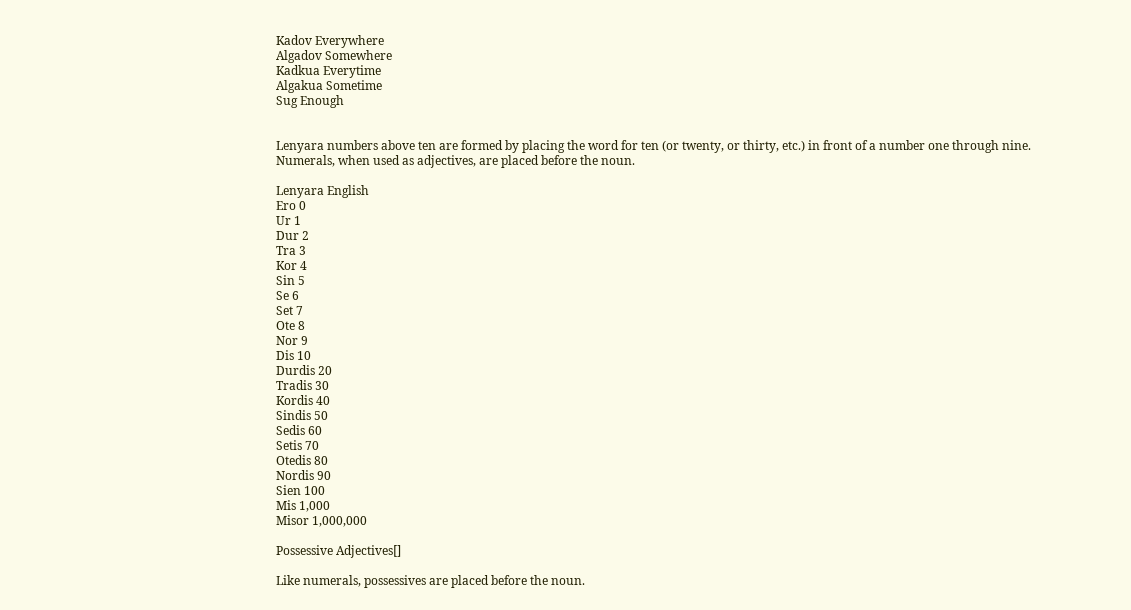Kadov Everywhere
Algadov Somewhere
Kadkua Everytime
Algakua Sometime
Sug Enough


Lenyara numbers above ten are formed by placing the word for ten (or twenty, or thirty, etc.) in front of a number one through nine. Numerals, when used as adjectives, are placed before the noun.

Lenyara English
Ero 0
Ur 1
Dur 2
Tra 3
Kor 4
Sin 5
Se 6
Set 7
Ote 8
Nor 9
Dis 10
Durdis 20
Tradis 30
Kordis 40
Sindis 50
Sedis 60
Setis 70
Otedis 80
Nordis 90
Sien 100
Mis 1,000
Misor 1,000,000

Possessive Adjectives[]

Like numerals, possessives are placed before the noun.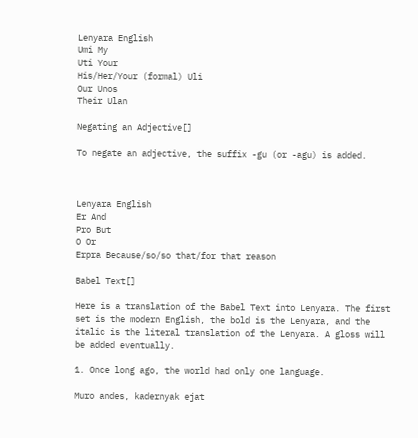Lenyara English
Umi My
Uti Your
His/Her/Your (formal) Uli
Our Unos
Their Ulan

Negating an Adjective[]

To negate an adjective, the suffix -gu (or -agu) is added.



Lenyara English
Er And
Pro But
O Or
Erpra Because/so/so that/for that reason

Babel Text[]

Here is a translation of the Babel Text into Lenyara. The first set is the modern English, the bold is the Lenyara, and the italic is the literal translation of the Lenyara. A gloss will be added eventually.

1. Once long ago, the world had only one language.

Muro andes, kadernyak ejat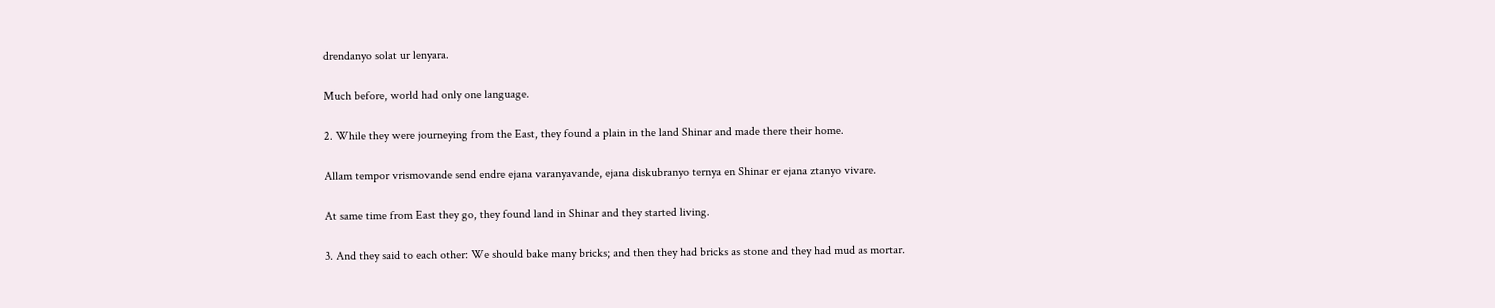drendanyo solat ur lenyara.

Much before, world had only one language.

2. While they were journeying from the East, they found a plain in the land Shinar and made there their home.

Allam tempor vrismovande send endre ejana varanyavande, ejana diskubranyo ternya en Shinar er ejana ztanyo vivare.

At same time from East they go, they found land in Shinar and they started living.

3. And they said to each other: We should bake many bricks; and then they had bricks as stone and they had mud as mortar.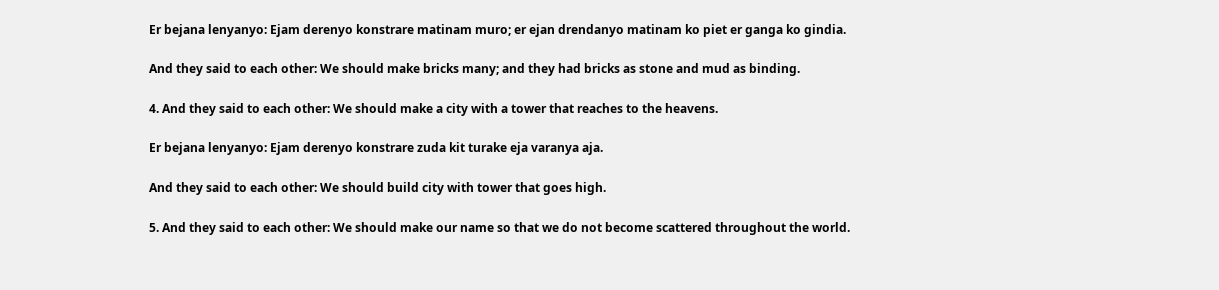Er bejana lenyanyo: Ejam derenyo konstrare matinam muro; er ejan drendanyo matinam ko piet er ganga ko gindia.

And they said to each other: We should make bricks many; and they had bricks as stone and mud as binding.

4. And they said to each other: We should make a city with a tower that reaches to the heavens.

Er bejana lenyanyo: Ejam derenyo konstrare zuda kit turake eja varanya aja.

And they said to each other: We should build city with tower that goes high.

5. And they said to each other: We should make our name so that we do not become scattered throughout the world.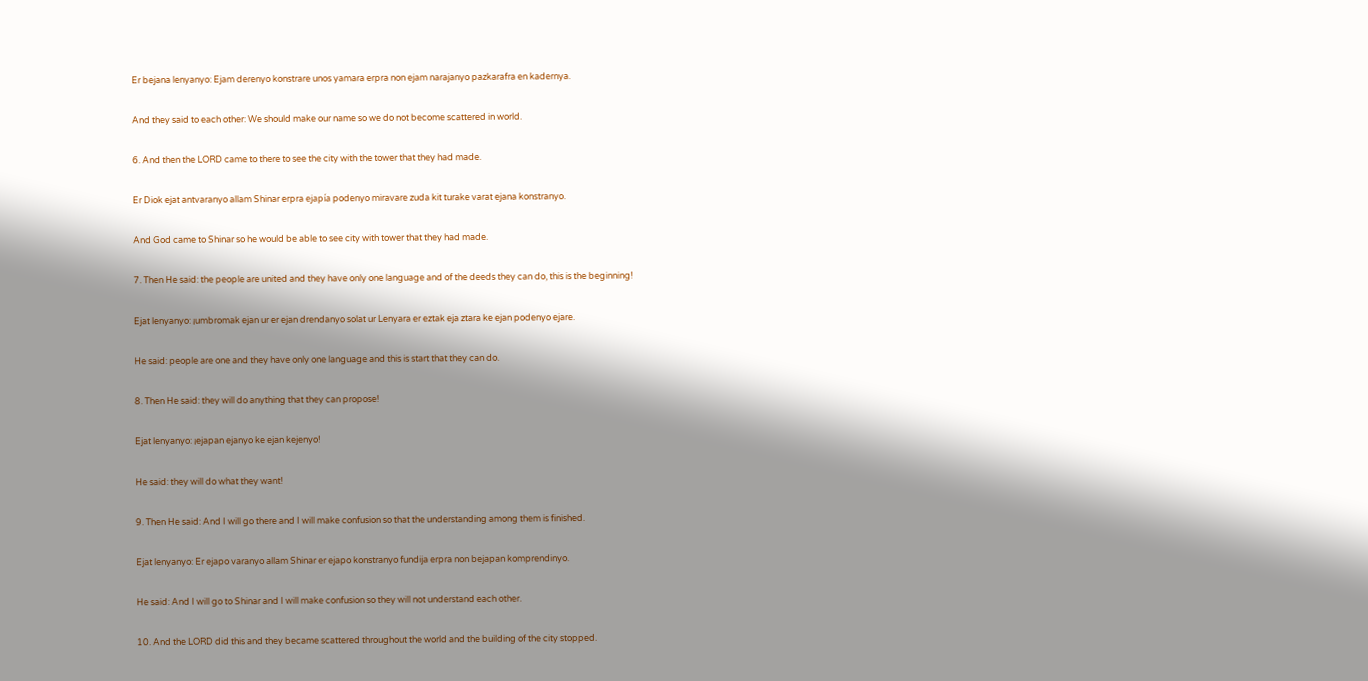Er bejana lenyanyo: Ejam derenyo konstrare unos yamara erpra non ejam narajanyo pazkarafra en kadernya.

And they said to each other: We should make our name so we do not become scattered in world.

6. And then the LORD came to there to see the city with the tower that they had made.

Er Diok ejat antvaranyo allam Shinar erpra ejapía podenyo miravare zuda kit turake varat ejana konstranyo.

And God came to Shinar so he would be able to see city with tower that they had made.

7. Then He said: the people are united and they have only one language and of the deeds they can do, this is the beginning!

Ejat lenyanyo: ¡umbromak ejan ur er ejan drendanyo solat ur Lenyara er eztak eja ztara ke ejan podenyo ejare.

He said: people are one and they have only one language and this is start that they can do.

8. Then He said: they will do anything that they can propose!

Ejat lenyanyo: ¡ejapan ejanyo ke ejan kejenyo!

He said: they will do what they want!

9. Then He said: And I will go there and I will make confusion so that the understanding among them is finished.

Ejat lenyanyo: Er ejapo varanyo allam Shinar er ejapo konstranyo fundija erpra non bejapan komprendinyo.

He said: And I will go to Shinar and I will make confusion so they will not understand each other.

10. And the LORD did this and they became scattered throughout the world and the building of the city stopped.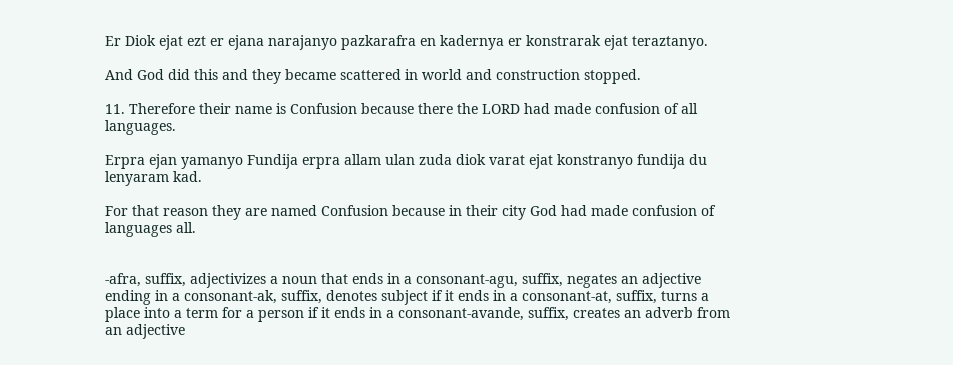Er Diok ejat ezt er ejana narajanyo pazkarafra en kadernya er konstrarak ejat teraztanyo.

And God did this and they became scattered in world and construction stopped.

11. Therefore their name is Confusion because there the LORD had made confusion of all languages.

Erpra ejan yamanyo Fundija erpra allam ulan zuda diok varat ejat konstranyo fundija du lenyaram kad.

For that reason they are named Confusion because in their city God had made confusion of languages all.


-afra, suffix, adjectivizes a noun that ends in a consonant-agu, suffix, negates an adjective ending in a consonant-ak, suffix, denotes subject if it ends in a consonant-at, suffix, turns a place into a term for a person if it ends in a consonant-avande, suffix, creates an adverb from an adjective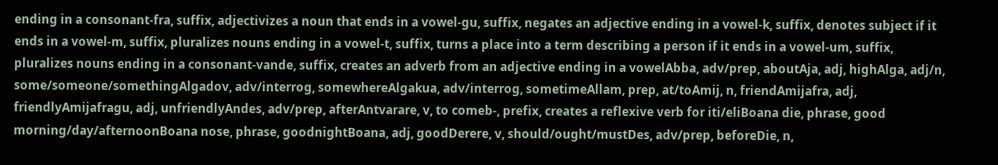ending in a consonant-fra, suffix, adjectivizes a noun that ends in a vowel-gu, suffix, negates an adjective ending in a vowel-k, suffix, denotes subject if it ends in a vowel-m, suffix, pluralizes nouns ending in a vowel-t, suffix, turns a place into a term describing a person if it ends in a vowel-um, suffix, pluralizes nouns ending in a consonant-vande, suffix, creates an adverb from an adjective ending in a vowelAbba, adv/prep, aboutAja, adj, highAlga, adj/n, some/someone/somethingAlgadov, adv/interrog, somewhereAlgakua, adv/interrog, sometimeAllam, prep, at/toAmij, n, friendAmijafra, adj, friendlyAmijafragu, adj, unfriendlyAndes, adv/prep, afterAntvarare, v, to comeb-, prefix, creates a reflexive verb for iti/eliBoana die, phrase, good morning/day/afternoonBoana nose, phrase, goodnightBoana, adj, goodDerere, v, should/ought/mustDes, adv/prep, beforeDie, n,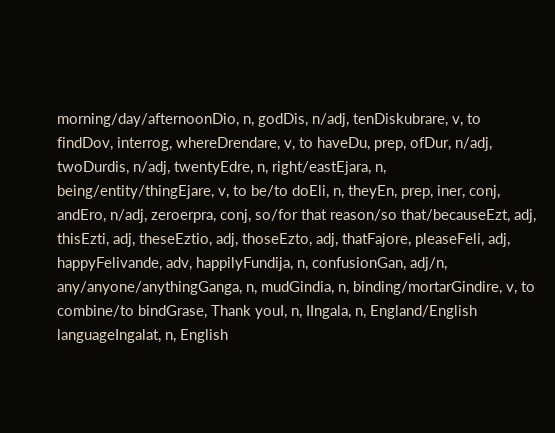morning/day/afternoonDio, n, godDis, n/adj, tenDiskubrare, v, to findDov, interrog, whereDrendare, v, to haveDu, prep, ofDur, n/adj, twoDurdis, n/adj, twentyEdre, n, right/eastEjara, n, being/entity/thingEjare, v, to be/to doEli, n, theyEn, prep, iner, conj, andEro, n/adj, zeroerpra, conj, so/for that reason/so that/becauseEzt, adj, thisEzti, adj, theseEztio, adj, thoseEzto, adj, thatFajore, pleaseFeli, adj, happyFelivande, adv, happilyFundija, n, confusionGan, adj/n, any/anyone/anythingGanga, n, mudGindia, n, binding/mortarGindire, v, to combine/to bindGrase, Thank youI, n, IIngala, n, England/English languageIngalat, n, English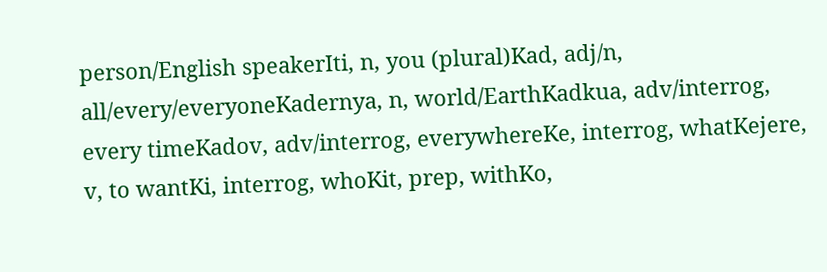person/English speakerIti, n, you (plural)Kad, adj/n, all/every/everyoneKadernya, n, world/EarthKadkua, adv/interrog, every timeKadov, adv/interrog, everywhereKe, interrog, whatKejere, v, to wantKi, interrog, whoKit, prep, withKo,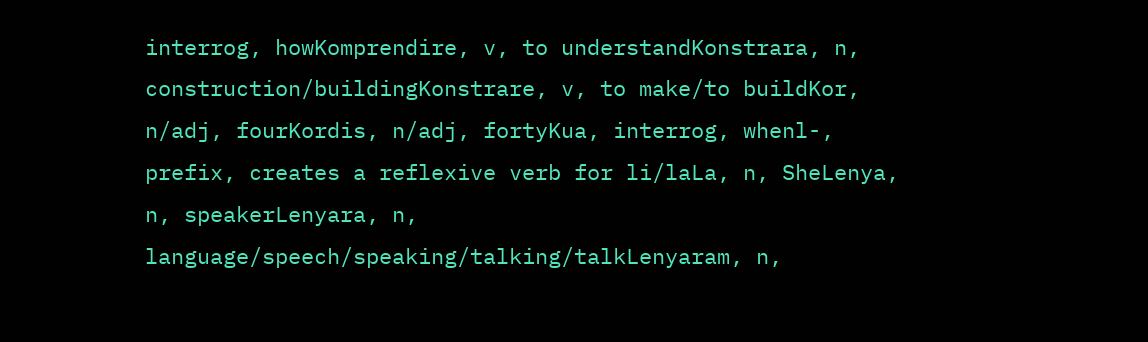interrog, howKomprendire, v, to understandKonstrara, n, construction/buildingKonstrare, v, to make/to buildKor, n/adj, fourKordis, n/adj, fortyKua, interrog, whenl-, prefix, creates a reflexive verb for li/laLa, n, SheLenya, n, speakerLenyara, n, language/speech/speaking/talking/talkLenyaram, n,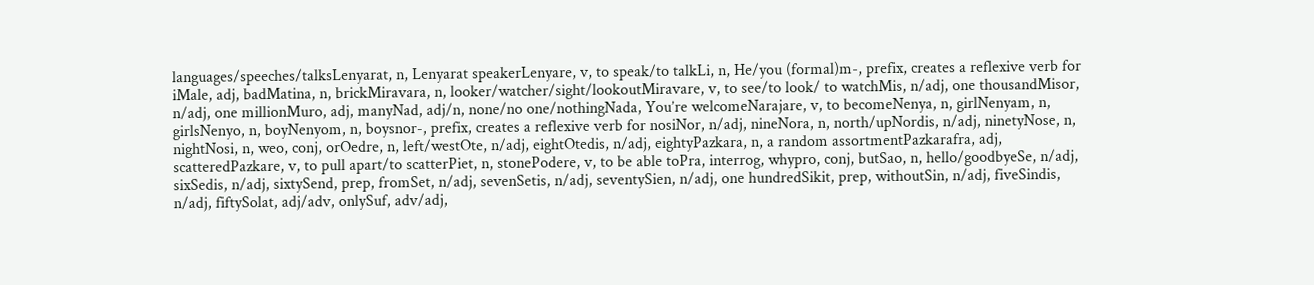languages/speeches/talksLenyarat, n, Lenyarat speakerLenyare, v, to speak/to talkLi, n, He/you (formal)m-, prefix, creates a reflexive verb for iMale, adj, badMatina, n, brickMiravara, n, looker/watcher/sight/lookoutMiravare, v, to see/to look/ to watchMis, n/adj, one thousandMisor, n/adj, one millionMuro, adj, manyNad, adj/n, none/no one/nothingNada, You’re welcomeNarajare, v, to becomeNenya, n, girlNenyam, n, girlsNenyo, n, boyNenyom, n, boysnor-, prefix, creates a reflexive verb for nosiNor, n/adj, nineNora, n, north/upNordis, n/adj, ninetyNose, n, nightNosi, n, weo, conj, orOedre, n, left/westOte, n/adj, eightOtedis, n/adj, eightyPazkara, n, a random assortmentPazkarafra, adj, scatteredPazkare, v, to pull apart/to scatterPiet, n, stonePodere, v, to be able toPra, interrog, whypro, conj, butSao, n, hello/goodbyeSe, n/adj, sixSedis, n/adj, sixtySend, prep, fromSet, n/adj, sevenSetis, n/adj, seventySien, n/adj, one hundredSikit, prep, withoutSin, n/adj, fiveSindis, n/adj, fiftySolat, adj/adv, onlySuf, adv/adj,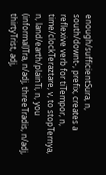enough/sufficientSura, n, south/downt-, prefix, creates a reflexive verb for tiTempor, n, time/clockTeraztare, v, to stopTernya, n, land/earth/plainTi, n, you (informal)Tra, n/adj, threeTradis, n/adj, thirtyTrist, adj,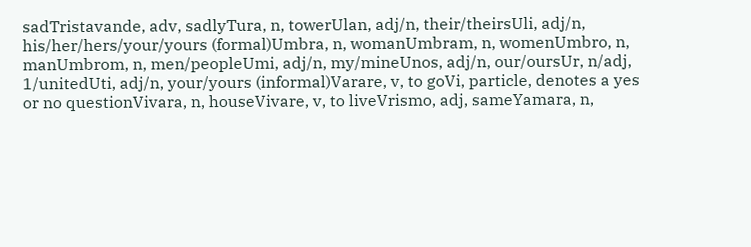sadTristavande, adv, sadlyTura, n, towerUlan, adj/n, their/theirsUli, adj/n, his/her/hers/your/yours (formal)Umbra, n, womanUmbram, n, womenUmbro, n, manUmbrom, n, men/peopleUmi, adj/n, my/mineUnos, adj/n, our/oursUr, n/adj, 1/unitedUti, adj/n, your/yours (informal)Varare, v, to goVi, particle, denotes a yes or no questionVivara, n, houseVivare, v, to liveVrismo, adj, sameYamara, n,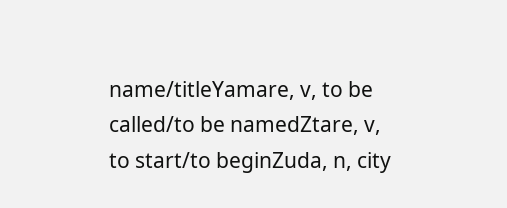name/titleYamare, v, to be called/to be namedZtare, v, to start/to beginZuda, n, city